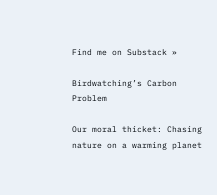Find me on Substack »

Birdwatching’s Carbon Problem

Our moral thicket: Chasing nature on a warming planet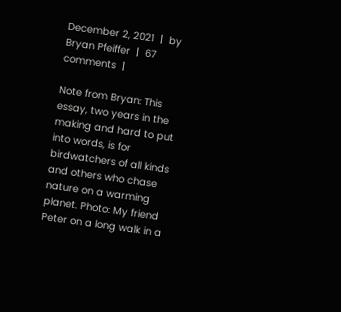December 2, 2021  |  by Bryan Pfeiffer  |  67 comments  |

Note from Bryan: This essay, two years in the making and hard to put into words, is for birdwatchers of all kinds and others who chase nature on a warming planet. Photo: My friend Peter on a long walk in a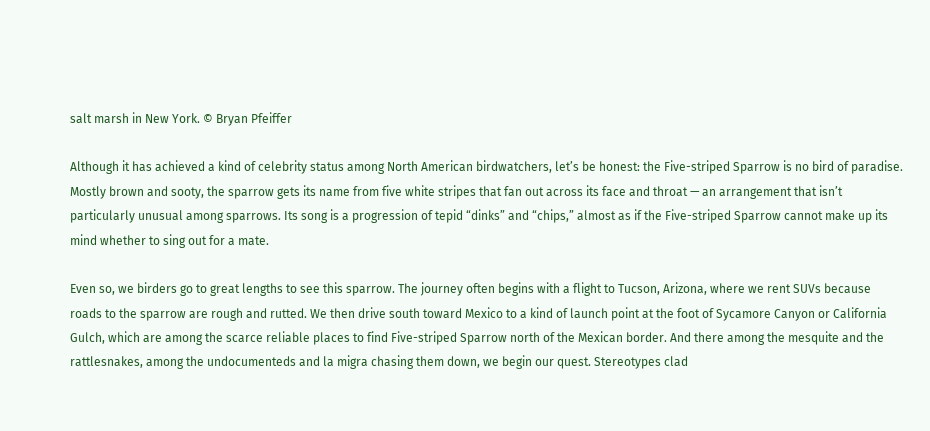salt marsh in New York. © Bryan Pfeiffer

Although it has achieved a kind of celebrity status among North American birdwatchers, let’s be honest: the Five-striped Sparrow is no bird of paradise. Mostly brown and sooty, the sparrow gets its name from five white stripes that fan out across its face and throat — an arrangement that isn’t particularly unusual among sparrows. Its song is a progression of tepid “dinks” and “chips,” almost as if the Five-striped Sparrow cannot make up its mind whether to sing out for a mate.

Even so, we birders go to great lengths to see this sparrow. The journey often begins with a flight to Tucson, Arizona, where we rent SUVs because roads to the sparrow are rough and rutted. We then drive south toward Mexico to a kind of launch point at the foot of Sycamore Canyon or California Gulch, which are among the scarce reliable places to find Five-striped Sparrow north of the Mexican border. And there among the mesquite and the rattlesnakes, among the undocumenteds and la migra chasing them down, we begin our quest. Stereotypes clad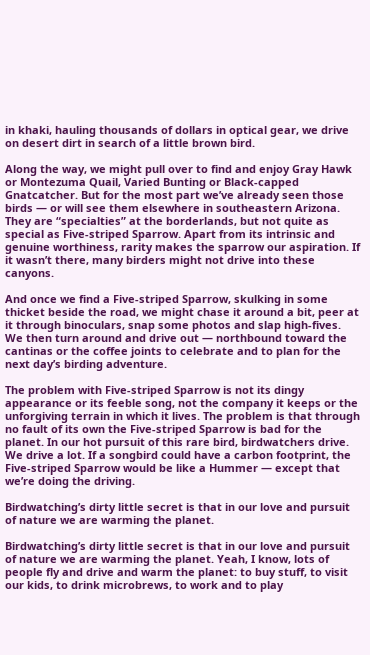in khaki, hauling thousands of dollars in optical gear, we drive on desert dirt in search of a little brown bird.

Along the way, we might pull over to find and enjoy Gray Hawk or Montezuma Quail, Varied Bunting or Black-capped Gnatcatcher. But for the most part we’ve already seen those birds — or will see them elsewhere in southeastern Arizona. They are “specialties” at the borderlands, but not quite as special as Five-striped Sparrow. Apart from its intrinsic and genuine worthiness, rarity makes the sparrow our aspiration. If it wasn’t there, many birders might not drive into these canyons.

And once we find a Five-striped Sparrow, skulking in some thicket beside the road, we might chase it around a bit, peer at it through binoculars, snap some photos and slap high-fives. We then turn around and drive out — northbound toward the cantinas or the coffee joints to celebrate and to plan for the next day’s birding adventure.

The problem with Five-striped Sparrow is not its dingy appearance or its feeble song, not the company it keeps or the unforgiving terrain in which it lives. The problem is that through no fault of its own the Five-striped Sparrow is bad for the planet. In our hot pursuit of this rare bird, birdwatchers drive. We drive a lot. If a songbird could have a carbon footprint, the Five-striped Sparrow would be like a Hummer — except that we’re doing the driving.

Birdwatching’s dirty little secret is that in our love and pursuit of nature we are warming the planet.

Birdwatching’s dirty little secret is that in our love and pursuit of nature we are warming the planet. Yeah, I know, lots of people fly and drive and warm the planet: to buy stuff, to visit our kids, to drink microbrews, to work and to play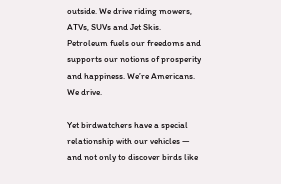outside. We drive riding mowers, ATVs, SUVs and Jet Skis. Petroleum fuels our freedoms and supports our notions of prosperity and happiness. We’re Americans. We drive.

Yet birdwatchers have a special relationship with our vehicles — and not only to discover birds like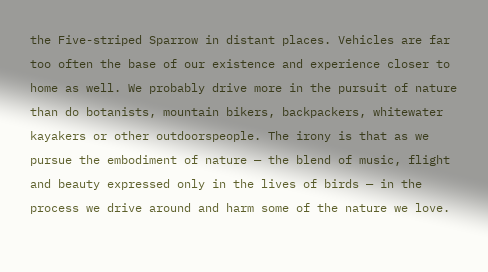the Five-striped Sparrow in distant places. Vehicles are far too often the base of our existence and experience closer to home as well. We probably drive more in the pursuit of nature than do botanists, mountain bikers, backpackers, whitewater kayakers or other outdoorspeople. The irony is that as we pursue the embodiment of nature — the blend of music, flight and beauty expressed only in the lives of birds — in the process we drive around and harm some of the nature we love.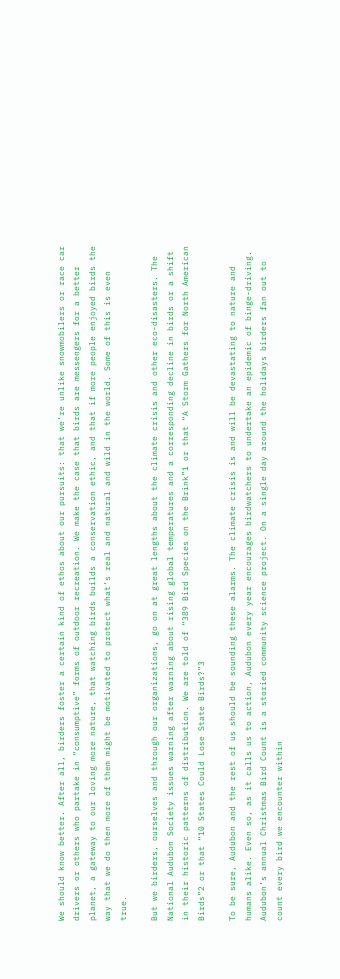We should know better. After all, birders foster a certain kind of ethos about our pursuits: that we’re unlike snowmobilers or race car drivers or others who partake in “consumptive” forms of outdoor recreation. We make the case that birds are messengers for a better planet, a gateway to our loving more nature, that watching birds builds a conservation ethic, and that if more people enjoyed birds the way that we do then more of them might be motivated to protect what’s real and natural and wild in the world. Some of this is even true.

But we birders, ourselves and through our organizations, go on at great lengths about the climate crisis and other eco-disasters. The National Audubon Society issues warning after warning about rising global temperatures and a corresponding decline in birds or a shift in their historic patterns of distribution. We are told of “389 Bird Species on the Brink”1 or that “A Storm Gathers for North American Birds”2 or that “10 States Could Lose State Birds?”3

To be sure, Audubon and the rest of us should be sounding these alarms. The climate crisis is and will be devastating to nature and humans alike. Even so, as it calls us to action, Audubon every year encourages birdwatchers to undertake an epidemic of binge-driving. Audubon’s annual Christmas Bird Count is a storied community science project. On a single day around the holidays birders fan out to count every bird we encounter within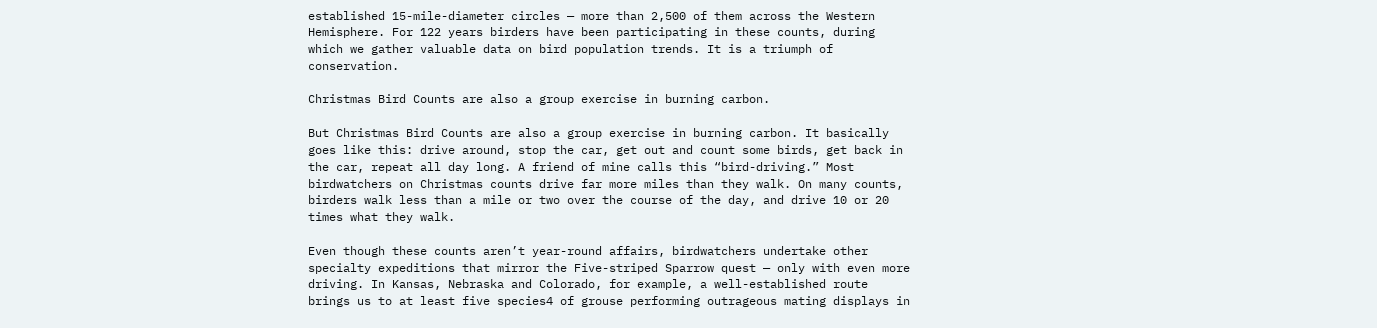established 15-mile-diameter circles — more than 2,500 of them across the Western Hemisphere. For 122 years birders have been participating in these counts, during which we gather valuable data on bird population trends. It is a triumph of conservation.

Christmas Bird Counts are also a group exercise in burning carbon.

But Christmas Bird Counts are also a group exercise in burning carbon. It basically goes like this: drive around, stop the car, get out and count some birds, get back in the car, repeat all day long. A friend of mine calls this “bird-driving.” Most birdwatchers on Christmas counts drive far more miles than they walk. On many counts, birders walk less than a mile or two over the course of the day, and drive 10 or 20 times what they walk.

Even though these counts aren’t year-round affairs, birdwatchers undertake other specialty expeditions that mirror the Five-striped Sparrow quest — only with even more driving. In Kansas, Nebraska and Colorado, for example, a well-established route brings us to at least five species4 of grouse performing outrageous mating displays in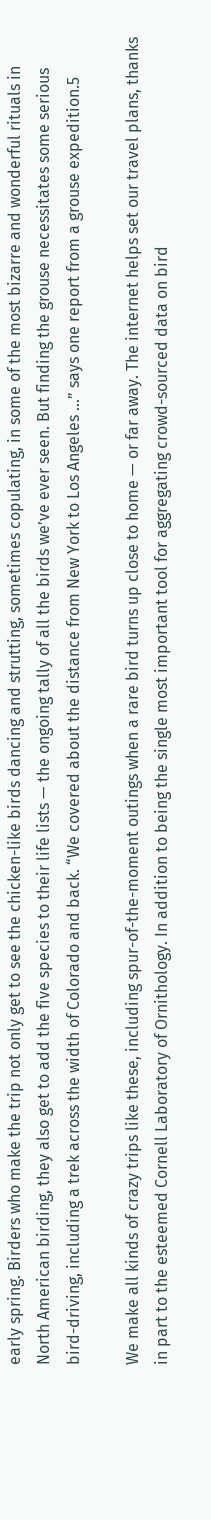early spring. Birders who make the trip not only get to see the chicken-like birds dancing and strutting, sometimes copulating, in some of the most bizarre and wonderful rituals in North American birding, they also get to add the five species to their life lists — the ongoing tally of all the birds we’ve ever seen. But finding the grouse necessitates some serious bird-driving, including a trek across the width of Colorado and back. “We covered about the distance from New York to Los Angeles …” says one report from a grouse expedition.5

We make all kinds of crazy trips like these, including spur-of-the-moment outings when a rare bird turns up close to home — or far away. The internet helps set our travel plans, thanks in part to the esteemed Cornell Laboratory of Ornithology. In addition to being the single most important tool for aggregating crowd-sourced data on bird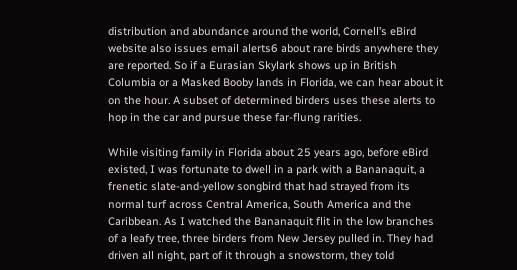distribution and abundance around the world, Cornell’s eBird website also issues email alerts6 about rare birds anywhere they are reported. So if a Eurasian Skylark shows up in British Columbia or a Masked Booby lands in Florida, we can hear about it on the hour. A subset of determined birders uses these alerts to hop in the car and pursue these far-flung rarities.

While visiting family in Florida about 25 years ago, before eBird existed, I was fortunate to dwell in a park with a Bananaquit, a frenetic slate-and-yellow songbird that had strayed from its normal turf across Central America, South America and the Caribbean. As I watched the Bananaquit flit in the low branches of a leafy tree, three birders from New Jersey pulled in. They had driven all night, part of it through a snowstorm, they told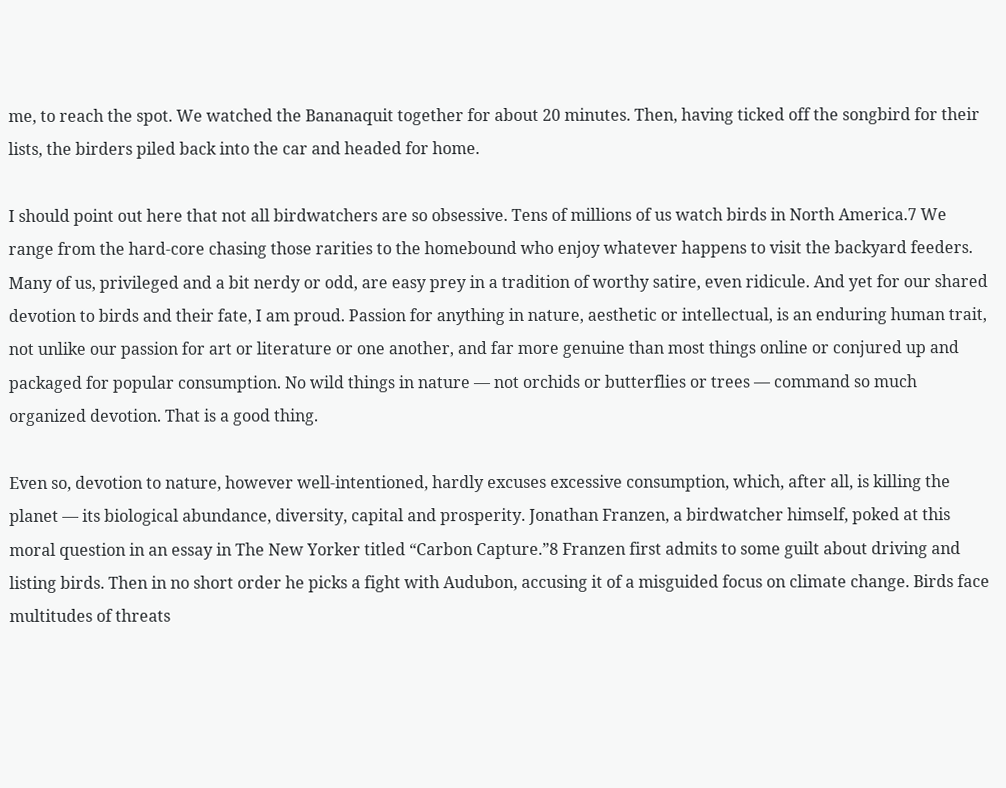me, to reach the spot. We watched the Bananaquit together for about 20 minutes. Then, having ticked off the songbird for their lists, the birders piled back into the car and headed for home.

I should point out here that not all birdwatchers are so obsessive. Tens of millions of us watch birds in North America.7 We range from the hard-core chasing those rarities to the homebound who enjoy whatever happens to visit the backyard feeders. Many of us, privileged and a bit nerdy or odd, are easy prey in a tradition of worthy satire, even ridicule. And yet for our shared devotion to birds and their fate, I am proud. Passion for anything in nature, aesthetic or intellectual, is an enduring human trait, not unlike our passion for art or literature or one another, and far more genuine than most things online or conjured up and packaged for popular consumption. No wild things in nature — not orchids or butterflies or trees — command so much organized devotion. That is a good thing.

Even so, devotion to nature, however well-intentioned, hardly excuses excessive consumption, which, after all, is killing the planet — its biological abundance, diversity, capital and prosperity. Jonathan Franzen, a birdwatcher himself, poked at this moral question in an essay in The New Yorker titled “Carbon Capture.”8 Franzen first admits to some guilt about driving and listing birds. Then in no short order he picks a fight with Audubon, accusing it of a misguided focus on climate change. Birds face multitudes of threats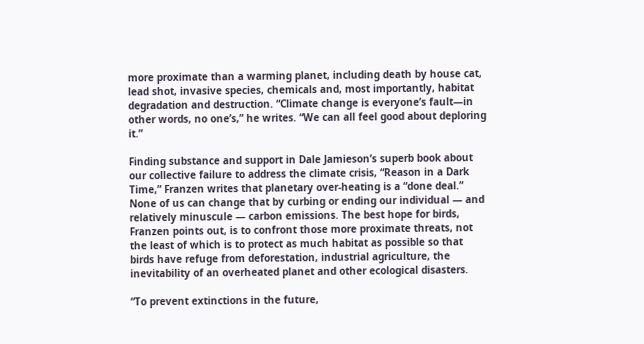more proximate than a warming planet, including death by house cat, lead shot, invasive species, chemicals and, most importantly, habitat degradation and destruction. “Climate change is everyone’s fault—in other words, no one’s,” he writes. “We can all feel good about deploring it.”

Finding substance and support in Dale Jamieson’s superb book about our collective failure to address the climate crisis, “Reason in a Dark Time,” Franzen writes that planetary over-heating is a “done deal.” None of us can change that by curbing or ending our individual — and relatively minuscule — carbon emissions. The best hope for birds, Franzen points out, is to confront those more proximate threats, not the least of which is to protect as much habitat as possible so that birds have refuge from deforestation, industrial agriculture, the inevitability of an overheated planet and other ecological disasters.

“To prevent extinctions in the future,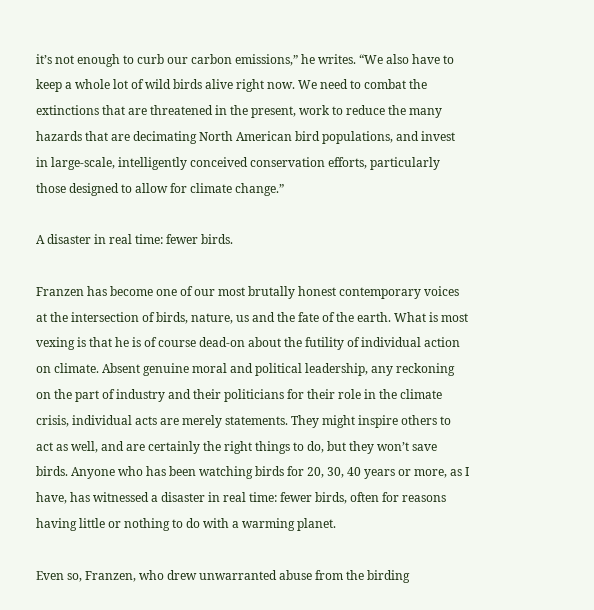it’s not enough to curb our carbon emissions,” he writes. “We also have to keep a whole lot of wild birds alive right now. We need to combat the extinctions that are threatened in the present, work to reduce the many hazards that are decimating North American bird populations, and invest in large-scale, intelligently conceived conservation efforts, particularly those designed to allow for climate change.”

A disaster in real time: fewer birds.

Franzen has become one of our most brutally honest contemporary voices at the intersection of birds, nature, us and the fate of the earth. What is most vexing is that he is of course dead-on about the futility of individual action on climate. Absent genuine moral and political leadership, any reckoning on the part of industry and their politicians for their role in the climate crisis, individual acts are merely statements. They might inspire others to act as well, and are certainly the right things to do, but they won’t save birds. Anyone who has been watching birds for 20, 30, 40 years or more, as I have, has witnessed a disaster in real time: fewer birds, often for reasons having little or nothing to do with a warming planet.

Even so, Franzen, who drew unwarranted abuse from the birding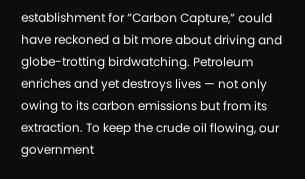establishment for “Carbon Capture,” could have reckoned a bit more about driving and globe-trotting birdwatching. Petroleum enriches and yet destroys lives — not only owing to its carbon emissions but from its extraction. To keep the crude oil flowing, our government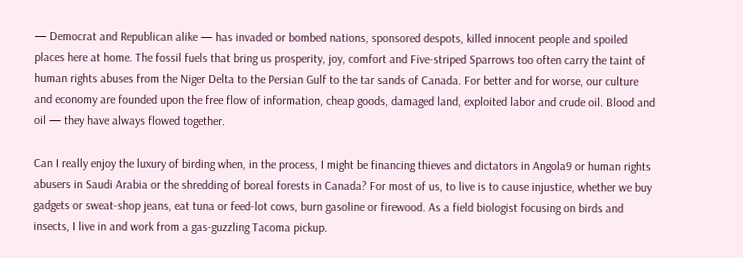— Democrat and Republican alike — has invaded or bombed nations, sponsored despots, killed innocent people and spoiled places here at home. The fossil fuels that bring us prosperity, joy, comfort and Five-striped Sparrows too often carry the taint of human rights abuses from the Niger Delta to the Persian Gulf to the tar sands of Canada. For better and for worse, our culture and economy are founded upon the free flow of information, cheap goods, damaged land, exploited labor and crude oil. Blood and oil — they have always flowed together.

Can I really enjoy the luxury of birding when, in the process, I might be financing thieves and dictators in Angola9 or human rights abusers in Saudi Arabia or the shredding of boreal forests in Canada? For most of us, to live is to cause injustice, whether we buy gadgets or sweat-shop jeans, eat tuna or feed-lot cows, burn gasoline or firewood. As a field biologist focusing on birds and insects, I live in and work from a gas-guzzling Tacoma pickup.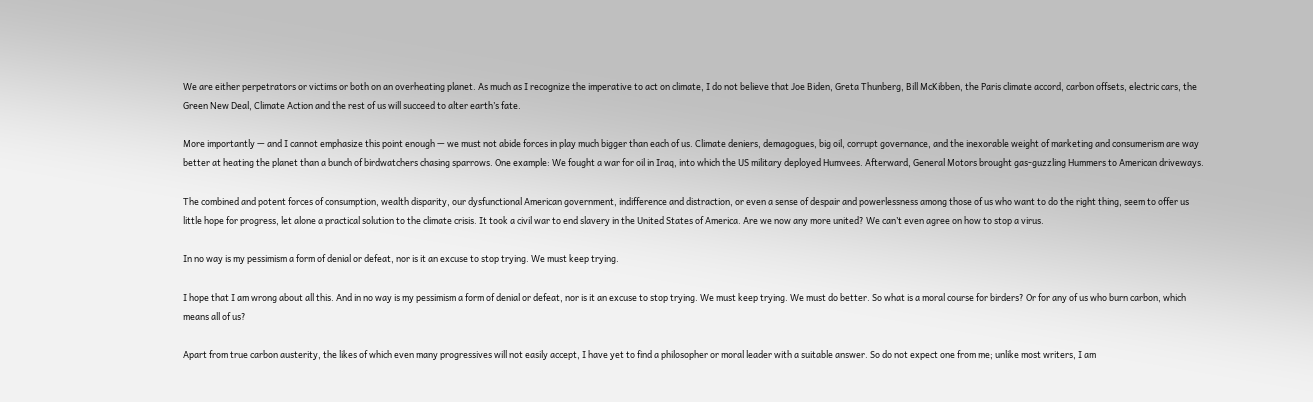We are either perpetrators or victims or both on an overheating planet. As much as I recognize the imperative to act on climate, I do not believe that Joe Biden, Greta Thunberg, Bill McKibben, the Paris climate accord, carbon offsets, electric cars, the Green New Deal, Climate Action and the rest of us will succeed to alter earth’s fate.

More importantly — and I cannot emphasize this point enough — we must not abide forces in play much bigger than each of us. Climate deniers, demagogues, big oil, corrupt governance, and the inexorable weight of marketing and consumerism are way better at heating the planet than a bunch of birdwatchers chasing sparrows. One example: We fought a war for oil in Iraq, into which the US military deployed Humvees. Afterward, General Motors brought gas-guzzling Hummers to American driveways.

The combined and potent forces of consumption, wealth disparity, our dysfunctional American government, indifference and distraction, or even a sense of despair and powerlessness among those of us who want to do the right thing, seem to offer us little hope for progress, let alone a practical solution to the climate crisis. It took a civil war to end slavery in the United States of America. Are we now any more united? We can’t even agree on how to stop a virus.

In no way is my pessimism a form of denial or defeat, nor is it an excuse to stop trying. We must keep trying.

I hope that I am wrong about all this. And in no way is my pessimism a form of denial or defeat, nor is it an excuse to stop trying. We must keep trying. We must do better. So what is a moral course for birders? Or for any of us who burn carbon, which means all of us?

Apart from true carbon austerity, the likes of which even many progressives will not easily accept, I have yet to find a philosopher or moral leader with a suitable answer. So do not expect one from me; unlike most writers, I am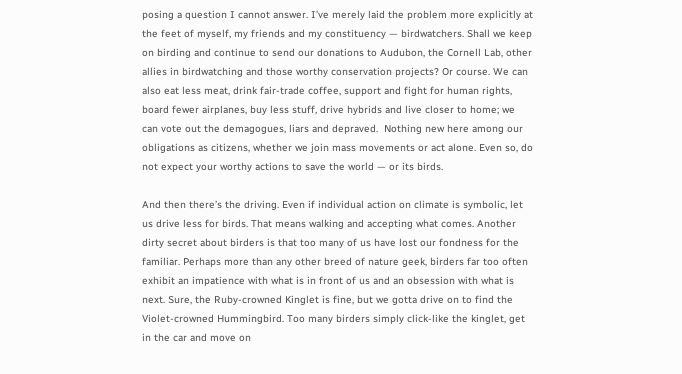posing a question I cannot answer. I’ve merely laid the problem more explicitly at the feet of myself, my friends and my constituency — birdwatchers. Shall we keep on birding and continue to send our donations to Audubon, the Cornell Lab, other allies in birdwatching and those worthy conservation projects? Or course. We can also eat less meat, drink fair-trade coffee, support and fight for human rights, board fewer airplanes, buy less stuff, drive hybrids and live closer to home; we can vote out the demagogues, liars and depraved.  Nothing new here among our obligations as citizens, whether we join mass movements or act alone. Even so, do not expect your worthy actions to save the world — or its birds.

And then there’s the driving. Even if individual action on climate is symbolic, let us drive less for birds. That means walking and accepting what comes. Another dirty secret about birders is that too many of us have lost our fondness for the familiar. Perhaps more than any other breed of nature geek, birders far too often exhibit an impatience with what is in front of us and an obsession with what is next. Sure, the Ruby-crowned Kinglet is fine, but we gotta drive on to find the Violet-crowned Hummingbird. Too many birders simply click-like the kinglet, get in the car and move on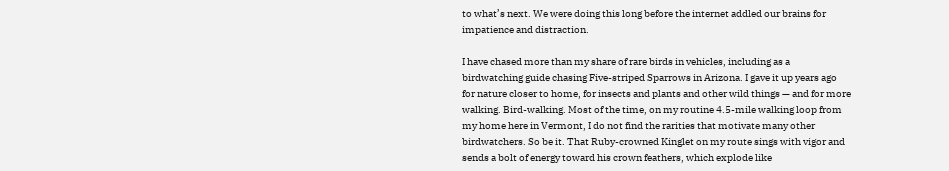to what’s next. We were doing this long before the internet addled our brains for impatience and distraction.

I have chased more than my share of rare birds in vehicles, including as a birdwatching guide chasing Five-striped Sparrows in Arizona. I gave it up years ago for nature closer to home, for insects and plants and other wild things — and for more walking. Bird-walking. Most of the time, on my routine 4.5-mile walking loop from my home here in Vermont, I do not find the rarities that motivate many other birdwatchers. So be it. That Ruby-crowned Kinglet on my route sings with vigor and sends a bolt of energy toward his crown feathers, which explode like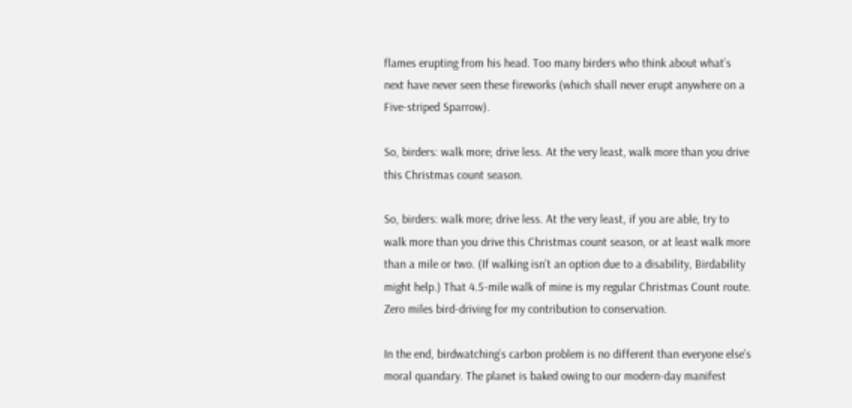flames erupting from his head. Too many birders who think about what’s next have never seen these fireworks (which shall never erupt anywhere on a Five-striped Sparrow).

So, birders: walk more; drive less. At the very least, walk more than you drive this Christmas count season.

So, birders: walk more; drive less. At the very least, if you are able, try to walk more than you drive this Christmas count season, or at least walk more than a mile or two. (If walking isn’t an option due to a disability, Birdability might help.) That 4.5-mile walk of mine is my regular Christmas Count route. Zero miles bird-driving for my contribution to conservation.

In the end, birdwatching’s carbon problem is no different than everyone else’s moral quandary. The planet is baked owing to our modern-day manifest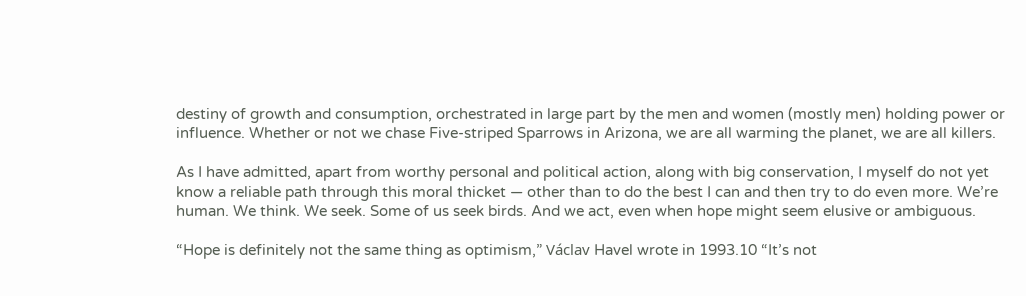destiny of growth and consumption, orchestrated in large part by the men and women (mostly men) holding power or influence. Whether or not we chase Five-striped Sparrows in Arizona, we are all warming the planet, we are all killers.

As I have admitted, apart from worthy personal and political action, along with big conservation, I myself do not yet know a reliable path through this moral thicket — other than to do the best I can and then try to do even more. We’re human. We think. We seek. Some of us seek birds. And we act, even when hope might seem elusive or ambiguous.

“Hope is definitely not the same thing as optimism,” Václav Havel wrote in 1993.10 “It’s not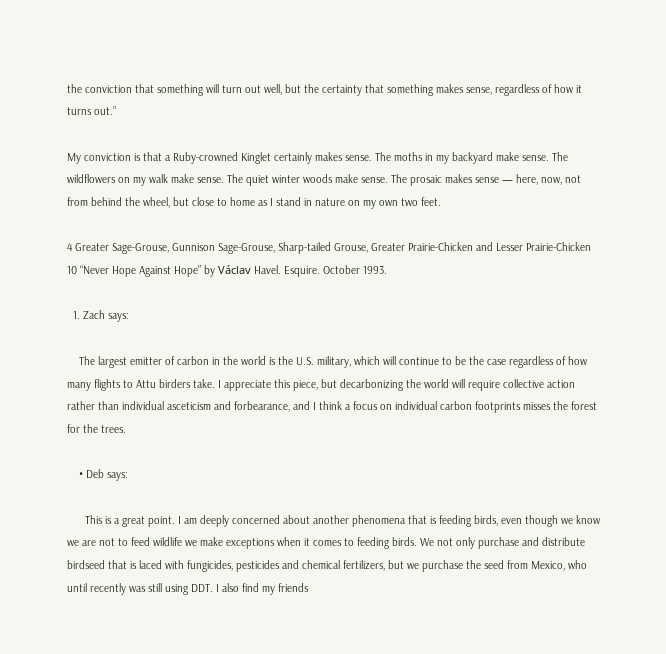the conviction that something will turn out well, but the certainty that something makes sense, regardless of how it turns out.”

My conviction is that a Ruby-crowned Kinglet certainly makes sense. The moths in my backyard make sense. The wildflowers on my walk make sense. The quiet winter woods make sense. The prosaic makes sense — here, now, not from behind the wheel, but close to home as I stand in nature on my own two feet.

4 Greater Sage-Grouse, Gunnison Sage-Grouse, Sharp-tailed Grouse, Greater Prairie-Chicken and Lesser Prairie-Chicken
10 “Never Hope Against Hope” by Václav Havel. Esquire. October 1993.

  1. Zach says:

    The largest emitter of carbon in the world is the U.S. military, which will continue to be the case regardless of how many flights to Attu birders take. I appreciate this piece, but decarbonizing the world will require collective action rather than individual asceticism and forbearance, and I think a focus on individual carbon footprints misses the forest for the trees.

    • Deb says:

      This is a great point. I am deeply concerned about another phenomena that is feeding birds, even though we know we are not to feed wildlife we make exceptions when it comes to feeding birds. We not only purchase and distribute birdseed that is laced with fungicides, pesticides and chemical fertilizers, but we purchase the seed from Mexico, who until recently was still using DDT. I also find my friends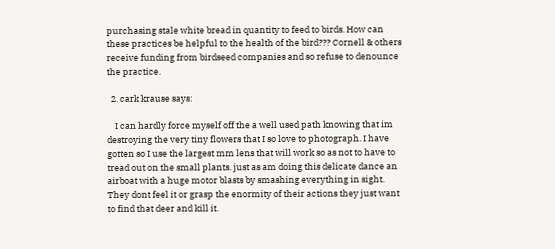purchasing stale white bread in quantity to feed to birds. How can these practices be helpful to the health of the bird??? Cornell & others receive funding from birdseed companies and so refuse to denounce the practice.

  2. cark krause says:

    I can hardly force myself off the a well used path knowing that im destroying the very tiny flowers that I so love to photograph. I have gotten so I use the largest mm lens that will work so as not to have to tread out on the small plants. just as am doing this delicate dance an airboat with a huge motor blasts by smashing everything in sight. They dont feel it or grasp the enormity of their actions they just want to find that deer and kill it.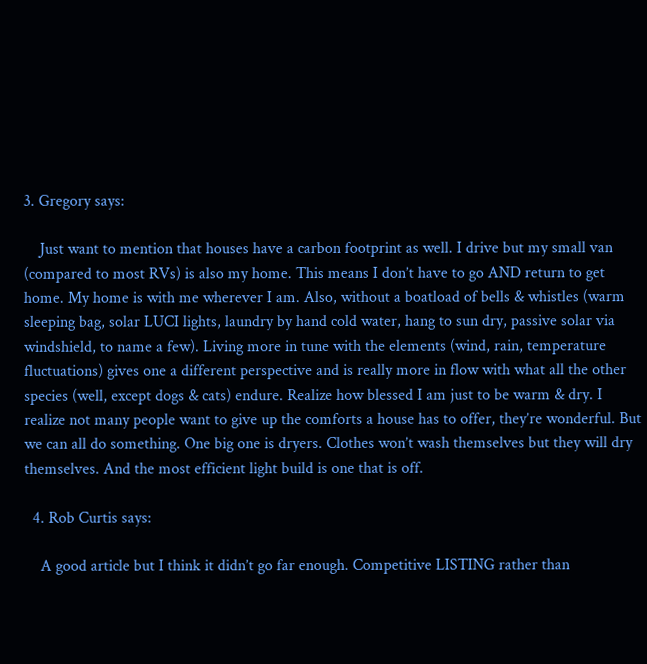3. Gregory says:

    Just want to mention that houses have a carbon footprint as well. I drive but my small van (compared to most RVs) is also my home. This means I don’t have to go AND return to get home. My home is with me wherever I am. Also, without a boatload of bells & whistles (warm sleeping bag, solar LUCI lights, laundry by hand cold water, hang to sun dry, passive solar via windshield, to name a few). Living more in tune with the elements (wind, rain, temperature fluctuations) gives one a different perspective and is really more in flow with what all the other species (well, except dogs & cats) endure. Realize how blessed I am just to be warm & dry. I realize not many people want to give up the comforts a house has to offer, they’re wonderful. But we can all do something. One big one is dryers. Clothes won’t wash themselves but they will dry themselves. And the most efficient light build is one that is off.

  4. Rob Curtis says:

    A good article but I think it didn’t go far enough. Competitive LISTING rather than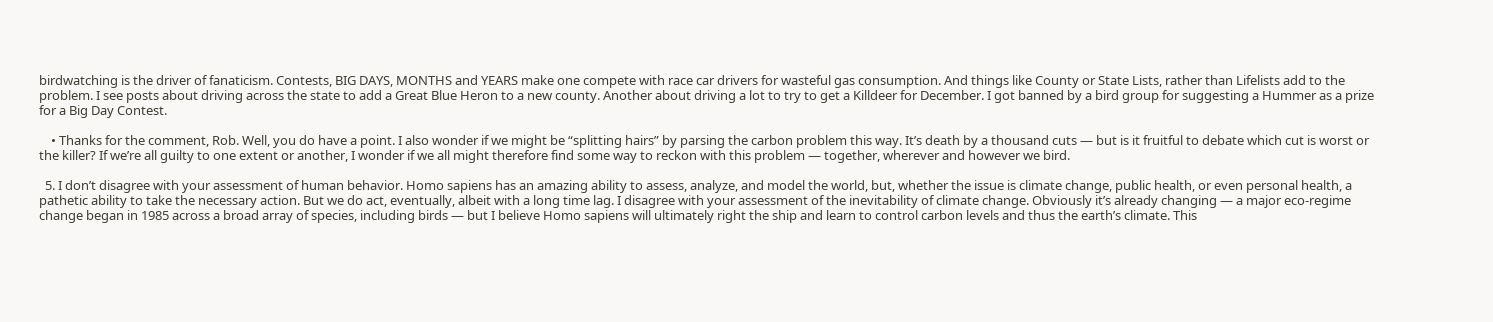birdwatching is the driver of fanaticism. Contests, BIG DAYS, MONTHS and YEARS make one compete with race car drivers for wasteful gas consumption. And things like County or State Lists, rather than Lifelists add to the problem. I see posts about driving across the state to add a Great Blue Heron to a new county. Another about driving a lot to try to get a Killdeer for December. I got banned by a bird group for suggesting a Hummer as a prize for a Big Day Contest.

    • Thanks for the comment, Rob. Well, you do have a point. I also wonder if we might be “splitting hairs” by parsing the carbon problem this way. It’s death by a thousand cuts — but is it fruitful to debate which cut is worst or the killer? If we’re all guilty to one extent or another, I wonder if we all might therefore find some way to reckon with this problem — together, wherever and however we bird.

  5. I don’t disagree with your assessment of human behavior. Homo sapiens has an amazing ability to assess, analyze, and model the world, but, whether the issue is climate change, public health, or even personal health, a pathetic ability to take the necessary action. But we do act, eventually, albeit with a long time lag. I disagree with your assessment of the inevitability of climate change. Obviously it’s already changing — a major eco-regime change began in 1985 across a broad array of species, including birds — but I believe Homo sapiens will ultimately right the ship and learn to control carbon levels and thus the earth’s climate. This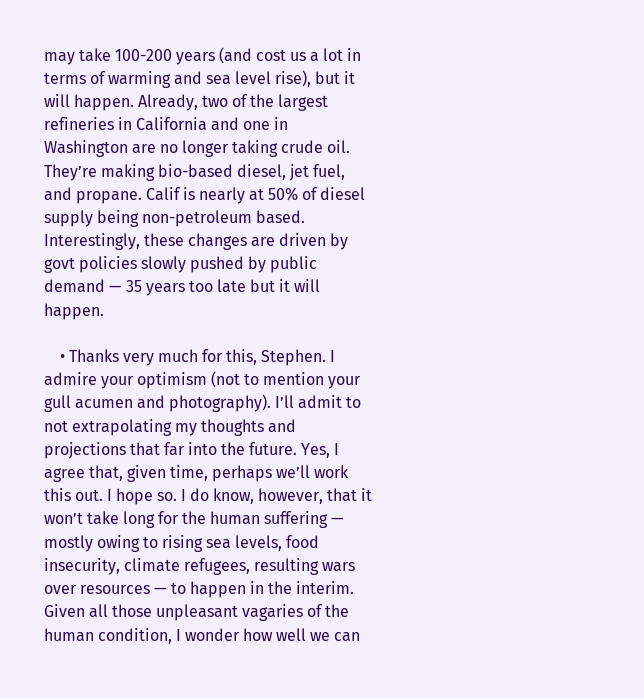may take 100-200 years (and cost us a lot in terms of warming and sea level rise), but it will happen. Already, two of the largest refineries in California and one in Washington are no longer taking crude oil. They’re making bio-based diesel, jet fuel, and propane. Calif is nearly at 50% of diesel supply being non-petroleum based. Interestingly, these changes are driven by govt policies slowly pushed by public demand — 35 years too late but it will happen.

    • Thanks very much for this, Stephen. I admire your optimism (not to mention your gull acumen and photography). I’ll admit to not extrapolating my thoughts and projections that far into the future. Yes, I agree that, given time, perhaps we’ll work this out. I hope so. I do know, however, that it won’t take long for the human suffering — mostly owing to rising sea levels, food insecurity, climate refugees, resulting wars over resources — to happen in the interim. Given all those unpleasant vagaries of the human condition, I wonder how well we can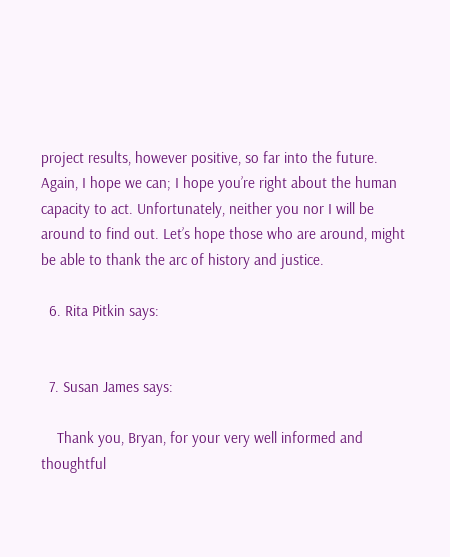project results, however positive, so far into the future. Again, I hope we can; I hope you’re right about the human capacity to act. Unfortunately, neither you nor I will be around to find out. Let’s hope those who are around, might be able to thank the arc of history and justice.

  6. Rita Pitkin says:


  7. Susan James says:

    Thank you, Bryan, for your very well informed and thoughtful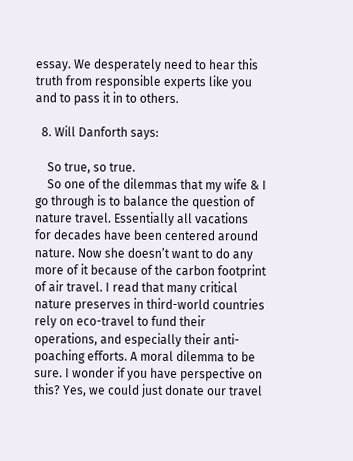essay. We desperately need to hear this truth from responsible experts like you and to pass it in to others.

  8. Will Danforth says:

    So true, so true.
    So one of the dilemmas that my wife & I go through is to balance the question of nature travel. Essentially all vacations for decades have been centered around nature. Now she doesn’t want to do any more of it because of the carbon footprint of air travel. I read that many critical nature preserves in third-world countries rely on eco-travel to fund their operations, and especially their anti-poaching efforts. A moral dilemma to be sure. I wonder if you have perspective on this? Yes, we could just donate our travel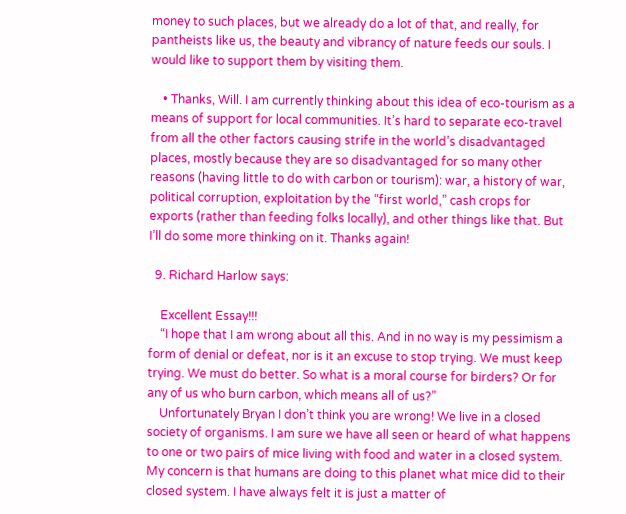money to such places, but we already do a lot of that, and really, for pantheists like us, the beauty and vibrancy of nature feeds our souls. I would like to support them by visiting them.

    • Thanks, Will. I am currently thinking about this idea of eco-tourism as a means of support for local communities. It’s hard to separate eco-travel from all the other factors causing strife in the world’s disadvantaged places, mostly because they are so disadvantaged for so many other reasons (having little to do with carbon or tourism): war, a history of war, political corruption, exploitation by the “first world,” cash crops for exports (rather than feeding folks locally), and other things like that. But I’ll do some more thinking on it. Thanks again!

  9. Richard Harlow says:

    Excellent Essay!!!
    “I hope that I am wrong about all this. And in no way is my pessimism a form of denial or defeat, nor is it an excuse to stop trying. We must keep trying. We must do better. So what is a moral course for birders? Or for any of us who burn carbon, which means all of us?”
    Unfortunately Bryan I don’t think you are wrong! We live in a closed society of organisms. I am sure we have all seen or heard of what happens to one or two pairs of mice living with food and water in a closed system. My concern is that humans are doing to this planet what mice did to their closed system. I have always felt it is just a matter of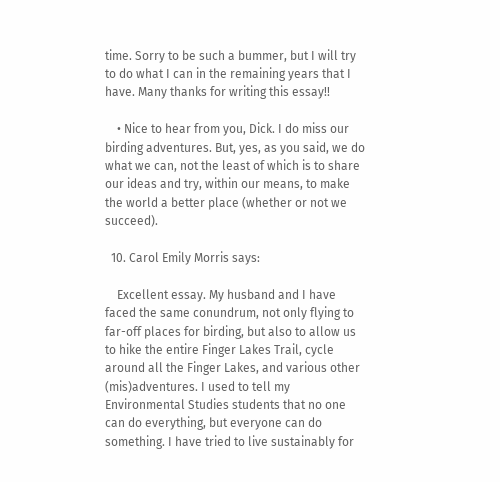time. Sorry to be such a bummer, but I will try to do what I can in the remaining years that I have. Many thanks for writing this essay!!

    • Nice to hear from you, Dick. I do miss our birding adventures. But, yes, as you said, we do what we can, not the least of which is to share our ideas and try, within our means, to make the world a better place (whether or not we succeed).

  10. Carol Emily Morris says:

    Excellent essay. My husband and I have faced the same conundrum, not only flying to far-off places for birding, but also to allow us to hike the entire Finger Lakes Trail, cycle around all the Finger Lakes, and various other (mis)adventures. I used to tell my Environmental Studies students that no one can do everything, but everyone can do something. I have tried to live sustainably for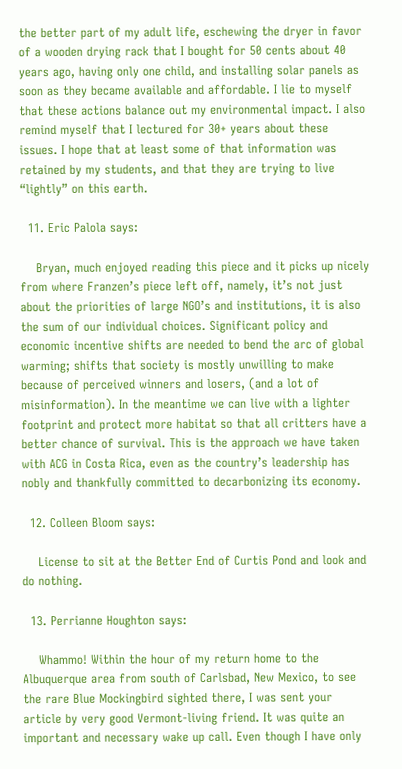the better part of my adult life, eschewing the dryer in favor of a wooden drying rack that I bought for 50 cents about 40 years ago, having only one child, and installing solar panels as soon as they became available and affordable. I lie to myself that these actions balance out my environmental impact. I also remind myself that I lectured for 30+ years about these issues. I hope that at least some of that information was retained by my students, and that they are trying to live “lightly” on this earth.

  11. Eric Palola says:

    Bryan, much enjoyed reading this piece and it picks up nicely from where Franzen’s piece left off, namely, it’s not just about the priorities of large NGO’s and institutions, it is also the sum of our individual choices. Significant policy and economic incentive shifts are needed to bend the arc of global warming; shifts that society is mostly unwilling to make because of perceived winners and losers, (and a lot of misinformation). In the meantime we can live with a lighter footprint and protect more habitat so that all critters have a better chance of survival. This is the approach we have taken with ACG in Costa Rica, even as the country’s leadership has nobly and thankfully committed to decarbonizing its economy.

  12. Colleen Bloom says:

    License to sit at the Better End of Curtis Pond and look and do nothing.

  13. Perrianne Houghton says:

    Whammo! Within the hour of my return home to the Albuquerque area from south of Carlsbad, New Mexico, to see the rare Blue Mockingbird sighted there, I was sent your article by very good Vermont-living friend. It was quite an important and necessary wake up call. Even though I have only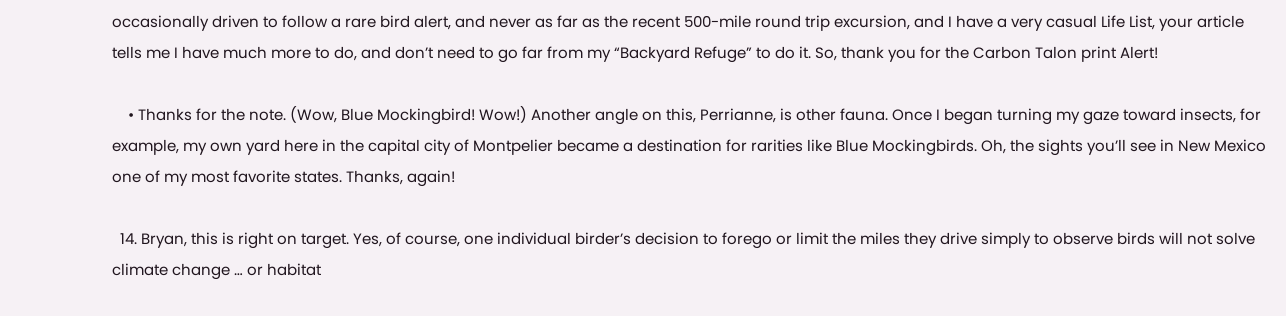occasionally driven to follow a rare bird alert, and never as far as the recent 500-mile round trip excursion, and I have a very casual Life List, your article tells me I have much more to do, and don’t need to go far from my “Backyard Refuge” to do it. So, thank you for the Carbon Talon print Alert!

    • Thanks for the note. (Wow, Blue Mockingbird! Wow!) Another angle on this, Perrianne, is other fauna. Once I began turning my gaze toward insects, for example, my own yard here in the capital city of Montpelier became a destination for rarities like Blue Mockingbirds. Oh, the sights you’ll see in New Mexico one of my most favorite states. Thanks, again!

  14. Bryan, this is right on target. Yes, of course, one individual birder’s decision to forego or limit the miles they drive simply to observe birds will not solve climate change … or habitat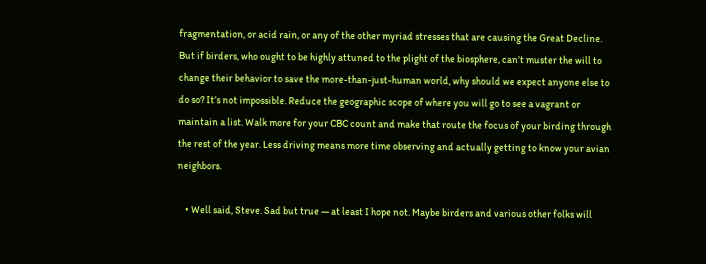fragmentation, or acid rain, or any of the other myriad stresses that are causing the Great Decline. But if birders, who ought to be highly attuned to the plight of the biosphere, can’t muster the will to change their behavior to save the more-than-just-human world, why should we expect anyone else to do so? It’s not impossible. Reduce the geographic scope of where you will go to see a vagrant or maintain a list. Walk more for your CBC count and make that route the focus of your birding through the rest of the year. Less driving means more time observing and actually getting to know your avian neighbors.

    • Well said, Steve. Sad but true — at least I hope not. Maybe birders and various other folks will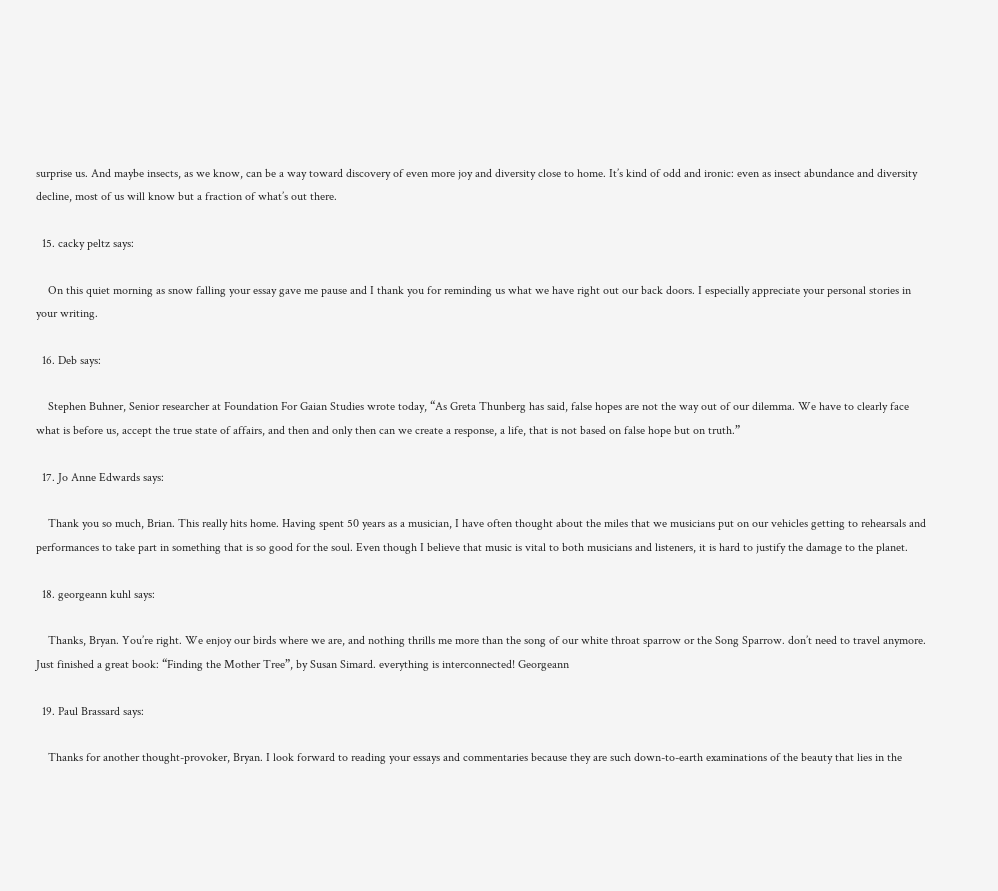surprise us. And maybe insects, as we know, can be a way toward discovery of even more joy and diversity close to home. It’s kind of odd and ironic: even as insect abundance and diversity decline, most of us will know but a fraction of what’s out there.

  15. cacky peltz says:

    On this quiet morning as snow falling your essay gave me pause and I thank you for reminding us what we have right out our back doors. I especially appreciate your personal stories in your writing.

  16. Deb says:

    Stephen Buhner, Senior researcher at Foundation For Gaian Studies wrote today, “As Greta Thunberg has said, false hopes are not the way out of our dilemma. We have to clearly face what is before us, accept the true state of affairs, and then and only then can we create a response, a life, that is not based on false hope but on truth.”

  17. Jo Anne Edwards says:

    Thank you so much, Brian. This really hits home. Having spent 50 years as a musician, I have often thought about the miles that we musicians put on our vehicles getting to rehearsals and performances to take part in something that is so good for the soul. Even though I believe that music is vital to both musicians and listeners, it is hard to justify the damage to the planet.

  18. georgeann kuhl says:

    Thanks, Bryan. You’re right. We enjoy our birds where we are, and nothing thrills me more than the song of our white throat sparrow or the Song Sparrow. don’t need to travel anymore. Just finished a great book: “Finding the Mother Tree”, by Susan Simard. everything is interconnected! Georgeann

  19. Paul Brassard says:

    Thanks for another thought-provoker, Bryan. I look forward to reading your essays and commentaries because they are such down-to-earth examinations of the beauty that lies in the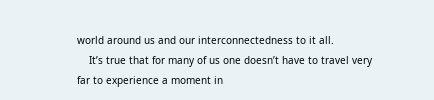world around us and our interconnectedness to it all.
    It’s true that for many of us one doesn’t have to travel very far to experience a moment in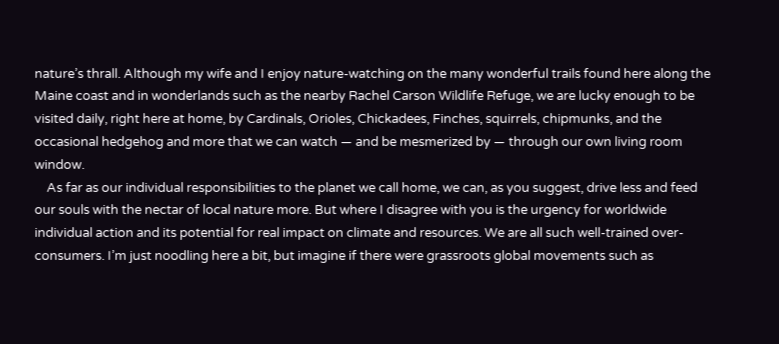nature’s thrall. Although my wife and I enjoy nature-watching on the many wonderful trails found here along the Maine coast and in wonderlands such as the nearby Rachel Carson Wildlife Refuge, we are lucky enough to be visited daily, right here at home, by Cardinals, Orioles, Chickadees, Finches, squirrels, chipmunks, and the occasional hedgehog and more that we can watch — and be mesmerized by — through our own living room window.
    As far as our individual responsibilities to the planet we call home, we can, as you suggest, drive less and feed our souls with the nectar of local nature more. But where I disagree with you is the urgency for worldwide individual action and its potential for real impact on climate and resources. We are all such well-trained over-consumers. I’m just noodling here a bit, but imagine if there were grassroots global movements such as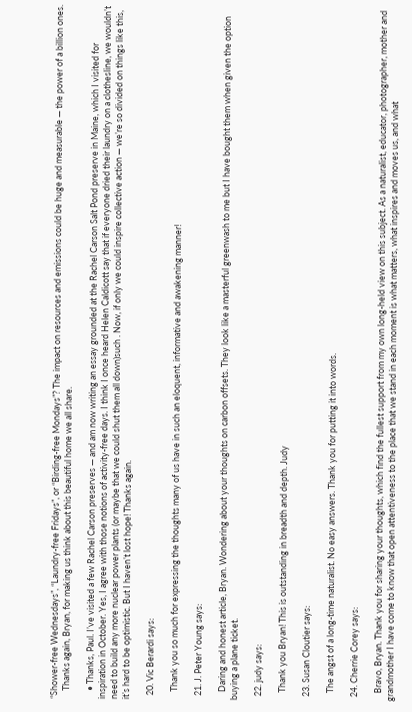“Shower-free Wednesdays”, “Laundry-free Fridays”, or “Birding-free Mondays”? The impact on resources and emissions could be huge and measurable — the power of a billion ones.
    Thanks again, Bryan, for making us think about this beautiful home we all share.

    • Thanks, Paul. I’ve visited a few Rachel Carson preserves — and am now writing an essay grounded at the Rachel Carson Salt Pond preserve in Maine, which I visited for inspiration in October. Yes, I agree with those notions of activity-free days. I think I once heard Helen Caldicott say that if everyone dried their laundry on a clothesline, we wouldn’t need to build any more nuclear power plants (or maybe that we could shut them all down)such . Now, if only we could inspire collective action — we’re so divided on things like this, it’s hard to be optimistic. But I haven’t lost hope! Thanks again.

  20. Vic Berardi says:

    Thank you so much for expressing the thoughts many of us have in such an eloquent, informative and awakening manner!

  21. J. Peter Young says:

    Daring and honest article, Bryan. Wondering about your thoughts on carbon offsets. They look like a masterful greenwash to me but I have bought them when given the option buying a plane ticket.

  22. judy says:

    Thank you Bryan! This is outstanding in breadth and depth. Judy

  23. Susan Cloutier says:

    The angst of a long-time naturalist. No easy answers. Thank you for putting it into words.

  24. Cherrie Corey says:

    Bravo, Bryan. Thank you for sharing your thoughts, which find the fullest support from my own long-held view on this subject. As a naturalist, educator, photographer, mother and grandmother I have come to know that open attentiveness to the place that we stand in each moment is what matters, what inspires and moves us, and what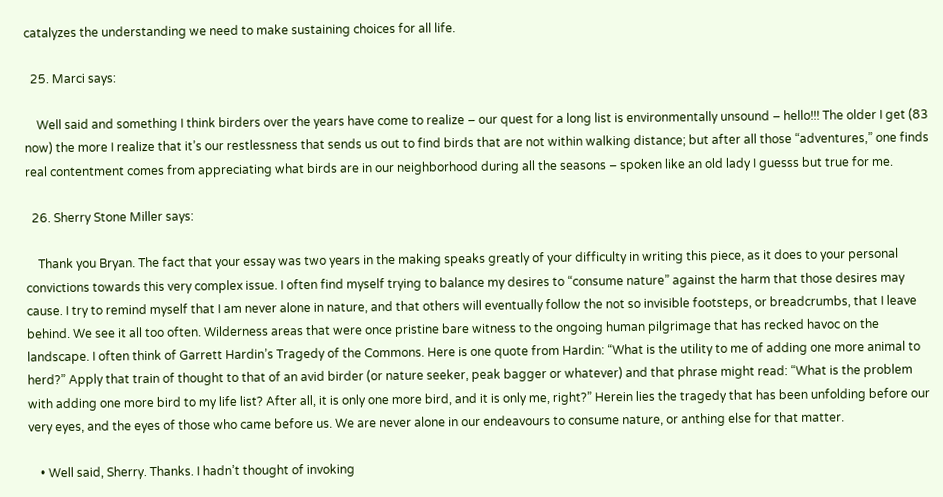catalyzes the understanding we need to make sustaining choices for all life.

  25. Marci says:

    Well said and something I think birders over the years have come to realize – our quest for a long list is environmentally unsound – hello!!! The older I get (83 now) the more I realize that it’s our restlessness that sends us out to find birds that are not within walking distance; but after all those “adventures,” one finds real contentment comes from appreciating what birds are in our neighborhood during all the seasons – spoken like an old lady I guesss but true for me.

  26. Sherry Stone Miller says:

    Thank you Bryan. The fact that your essay was two years in the making speaks greatly of your difficulty in writing this piece, as it does to your personal convictions towards this very complex issue. I often find myself trying to balance my desires to “consume nature” against the harm that those desires may cause. I try to remind myself that I am never alone in nature, and that others will eventually follow the not so invisible footsteps, or breadcrumbs, that I leave behind. We see it all too often. Wilderness areas that were once pristine bare witness to the ongoing human pilgrimage that has recked havoc on the landscape. I often think of Garrett Hardin’s Tragedy of the Commons. Here is one quote from Hardin: “What is the utility to me of adding one more animal to herd?” Apply that train of thought to that of an avid birder (or nature seeker, peak bagger or whatever) and that phrase might read: “What is the problem with adding one more bird to my life list? After all, it is only one more bird, and it is only me, right?” Herein lies the tragedy that has been unfolding before our very eyes, and the eyes of those who came before us. We are never alone in our endeavours to consume nature, or anthing else for that matter.

    • Well said, Sherry. Thanks. I hadn’t thought of invoking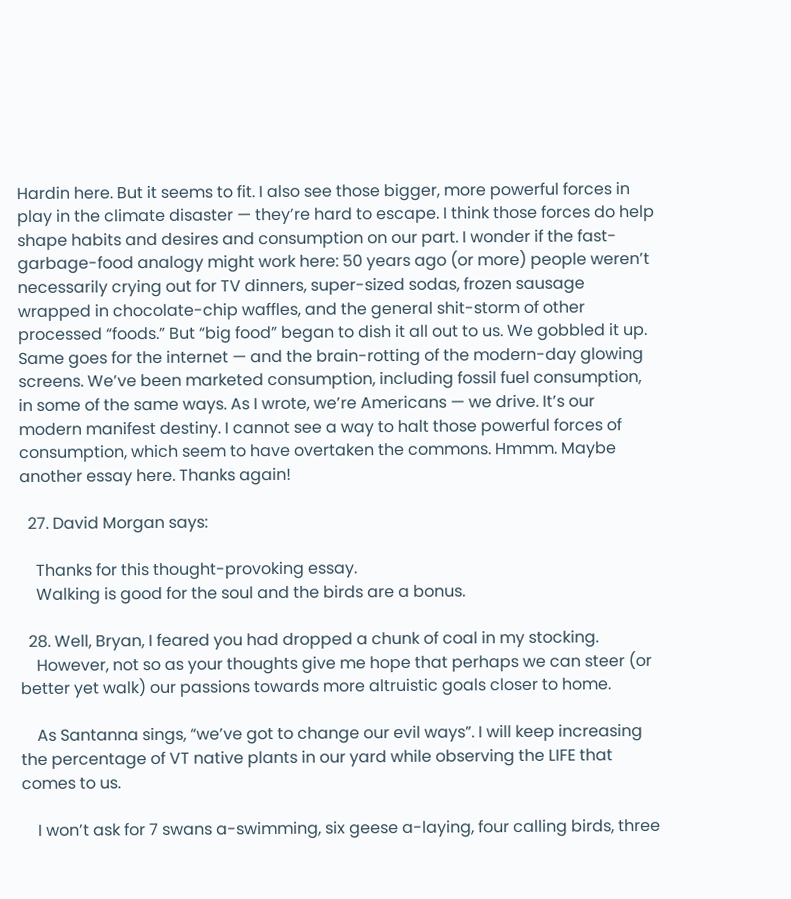Hardin here. But it seems to fit. I also see those bigger, more powerful forces in play in the climate disaster — they’re hard to escape. I think those forces do help shape habits and desires and consumption on our part. I wonder if the fast-garbage-food analogy might work here: 50 years ago (or more) people weren’t necessarily crying out for TV dinners, super-sized sodas, frozen sausage wrapped in chocolate-chip waffles, and the general shit-storm of other processed “foods.” But “big food” began to dish it all out to us. We gobbled it up. Same goes for the internet — and the brain-rotting of the modern-day glowing screens. We’ve been marketed consumption, including fossil fuel consumption, in some of the same ways. As I wrote, we’re Americans — we drive. It’s our modern manifest destiny. I cannot see a way to halt those powerful forces of consumption, which seem to have overtaken the commons. Hmmm. Maybe another essay here. Thanks again!

  27. David Morgan says:

    Thanks for this thought-provoking essay.
    Walking is good for the soul and the birds are a bonus.

  28. Well, Bryan, I feared you had dropped a chunk of coal in my stocking.
    However, not so as your thoughts give me hope that perhaps we can steer (or better yet walk) our passions towards more altruistic goals closer to home.

    As Santanna sings, “we’ve got to change our evil ways”. I will keep increasing the percentage of VT native plants in our yard while observing the LIFE that comes to us.

    I won’t ask for 7 swans a-swimming, six geese a-laying, four calling birds, three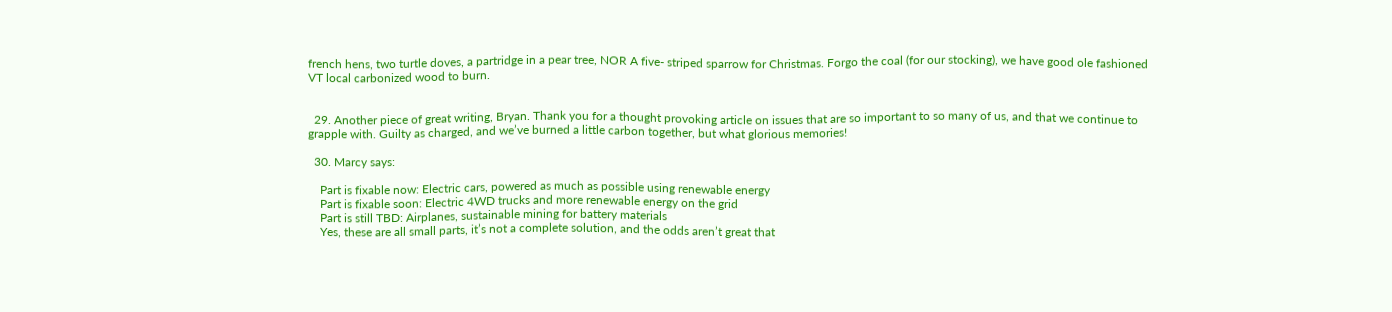french hens, two turtle doves, a partridge in a pear tree, NOR A five- striped sparrow for Christmas. Forgo the coal (for our stocking), we have good ole fashioned VT local carbonized wood to burn.


  29. Another piece of great writing, Bryan. Thank you for a thought provoking article on issues that are so important to so many of us, and that we continue to grapple with. Guilty as charged, and we’ve burned a little carbon together, but what glorious memories!

  30. Marcy says:

    Part is fixable now: Electric cars, powered as much as possible using renewable energy
    Part is fixable soon: Electric 4WD trucks and more renewable energy on the grid
    Part is still TBD: Airplanes, sustainable mining for battery materials
    Yes, these are all small parts, it’s not a complete solution, and the odds aren’t great that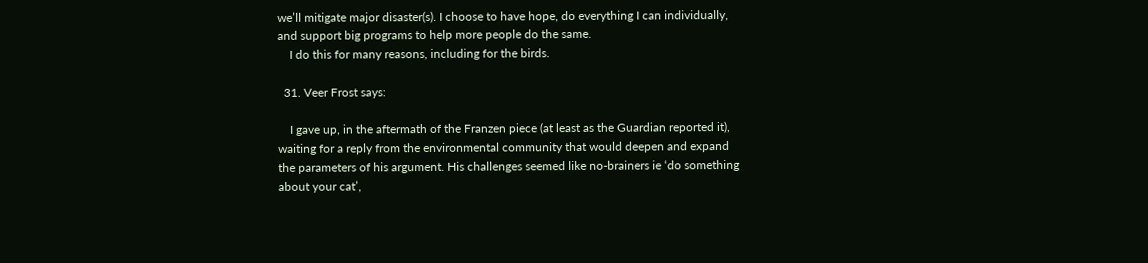we’ll mitigate major disaster(s). I choose to have hope, do everything I can individually, and support big programs to help more people do the same.
    I do this for many reasons, including for the birds.

  31. Veer Frost says:

    I gave up, in the aftermath of the Franzen piece (at least as the Guardian reported it), waiting for a reply from the environmental community that would deepen and expand the parameters of his argument. His challenges seemed like no-brainers ie ‘do something about your cat’,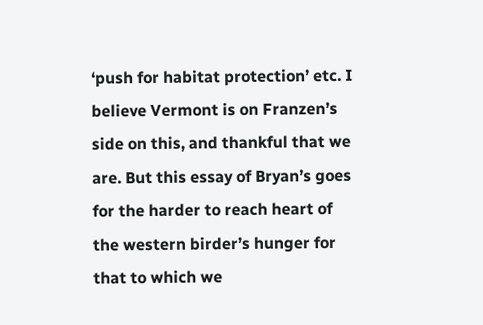‘push for habitat protection’ etc. I believe Vermont is on Franzen’s side on this, and thankful that we are. But this essay of Bryan’s goes for the harder to reach heart of the western birder’s hunger for that to which we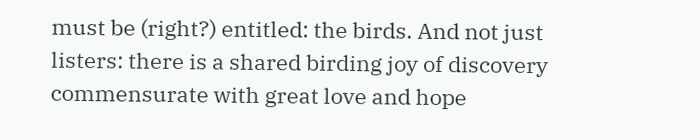must be (right?) entitled: the birds. And not just listers: there is a shared birding joy of discovery commensurate with great love and hope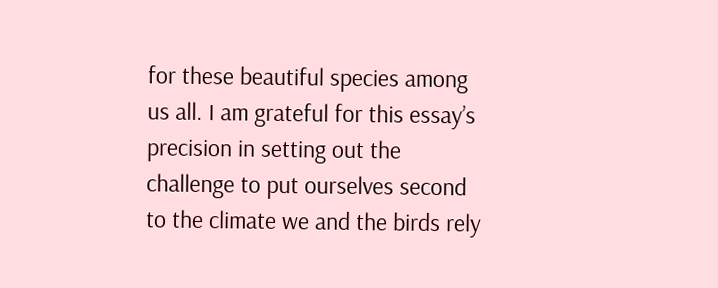for these beautiful species among us all. I am grateful for this essay’s precision in setting out the challenge to put ourselves second to the climate we and the birds rely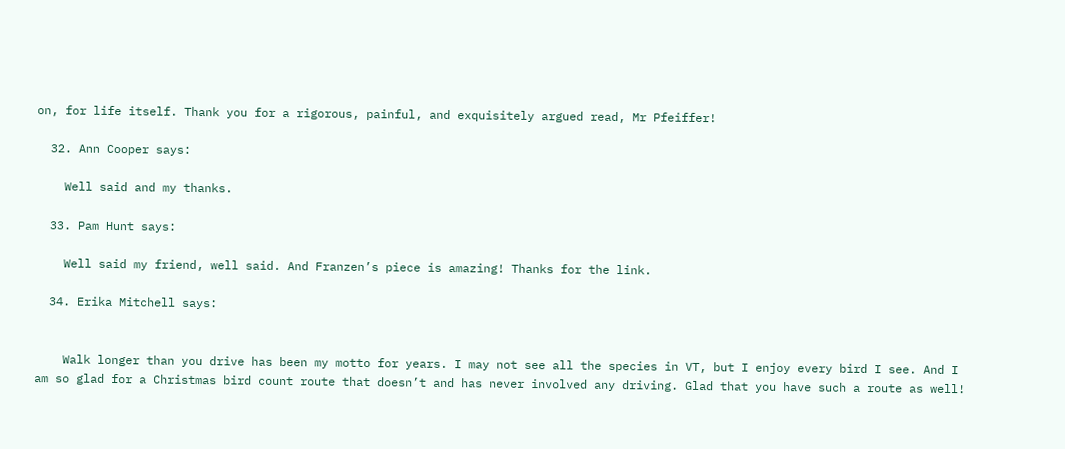on, for life itself. Thank you for a rigorous, painful, and exquisitely argued read, Mr Pfeiffer!

  32. Ann Cooper says:

    Well said and my thanks.

  33. Pam Hunt says:

    Well said my friend, well said. And Franzen’s piece is amazing! Thanks for the link.

  34. Erika Mitchell says:


    Walk longer than you drive has been my motto for years. I may not see all the species in VT, but I enjoy every bird I see. And I am so glad for a Christmas bird count route that doesn’t and has never involved any driving. Glad that you have such a route as well!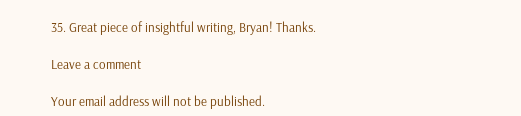35. Great piece of insightful writing, Bryan! Thanks.

Leave a comment

Your email address will not be published.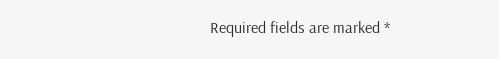Required fields are marked *